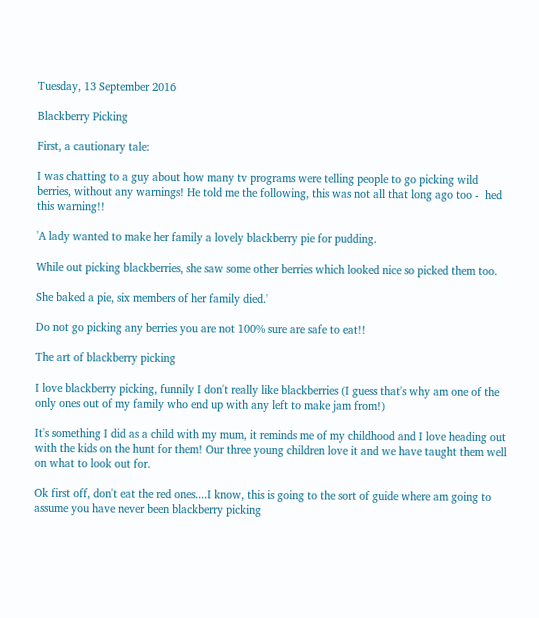Tuesday, 13 September 2016

Blackberry Picking

First, a cautionary tale:

I was chatting to a guy about how many tv programs were telling people to go picking wild berries, without any warnings! He told me the following, this was not all that long ago too -  hed this warning!!

'A lady wanted to make her family a lovely blackberry pie for pudding.

While out picking blackberries, she saw some other berries which looked nice so picked them too.

She baked a pie, six members of her family died.'

Do not go picking any berries you are not 100% sure are safe to eat!!

The art of blackberry picking

I love blackberry picking, funnily I don't really like blackberries (I guess that's why am one of the only ones out of my family who end up with any left to make jam from!)

It's something I did as a child with my mum, it reminds me of my childhood and I love heading out with the kids on the hunt for them! Our three young children love it and we have taught them well on what to look out for.

Ok first off, don't eat the red ones....I know, this is going to the sort of guide where am going to assume you have never been blackberry picking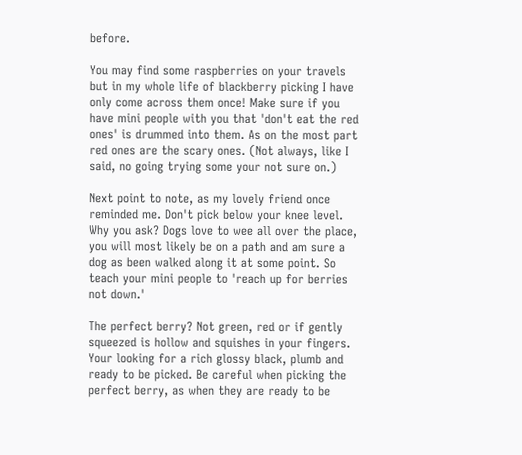before.

You may find some raspberries on your travels but in my whole life of blackberry picking I have only come across them once! Make sure if you have mini people with you that 'don't eat the red ones' is drummed into them. As on the most part red ones are the scary ones. (Not always, like I said, no going trying some your not sure on.)

Next point to note, as my lovely friend once reminded me. Don't pick below your knee level. Why you ask? Dogs love to wee all over the place, you will most likely be on a path and am sure a dog as been walked along it at some point. So teach your mini people to 'reach up for berries not down.'

The perfect berry? Not green, red or if gently squeezed is hollow and squishes in your fingers. Your looking for a rich glossy black, plumb and ready to be picked. Be careful when picking the perfect berry, as when they are ready to be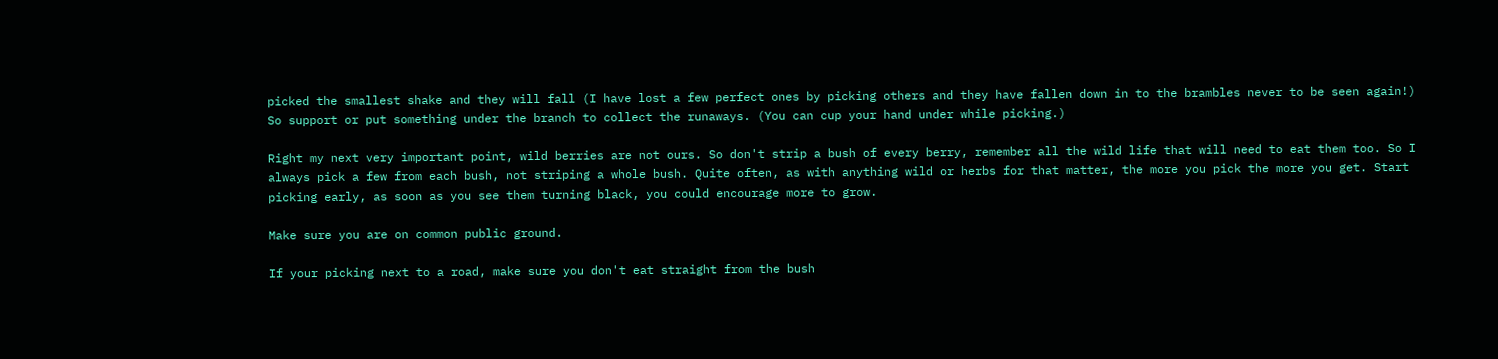picked the smallest shake and they will fall (I have lost a few perfect ones by picking others and they have fallen down in to the brambles never to be seen again!) So support or put something under the branch to collect the runaways. (You can cup your hand under while picking.)

Right my next very important point, wild berries are not ours. So don't strip a bush of every berry, remember all the wild life that will need to eat them too. So I always pick a few from each bush, not striping a whole bush. Quite often, as with anything wild or herbs for that matter, the more you pick the more you get. Start picking early, as soon as you see them turning black, you could encourage more to grow.

Make sure you are on common public ground.

If your picking next to a road, make sure you don't eat straight from the bush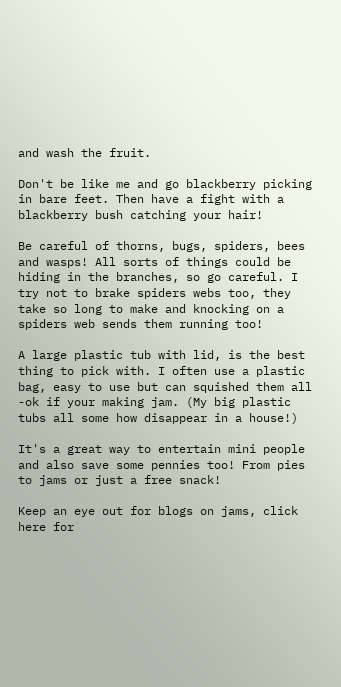and wash the fruit.

Don't be like me and go blackberry picking in bare feet. Then have a fight with a blackberry bush catching your hair!

Be careful of thorns, bugs, spiders, bees and wasps! All sorts of things could be hiding in the branches, so go careful. I try not to brake spiders webs too, they take so long to make and knocking on a spiders web sends them running too!

A large plastic tub with lid, is the best thing to pick with. I often use a plastic bag, easy to use but can squished them all -ok if your making jam. (My big plastic tubs all some how disappear in a house!)

It's a great way to entertain mini people and also save some pennies too! From pies to jams or just a free snack!

Keep an eye out for blogs on jams, click here for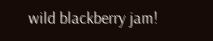wild blackberry jam!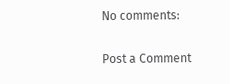No comments:

Post a Comment